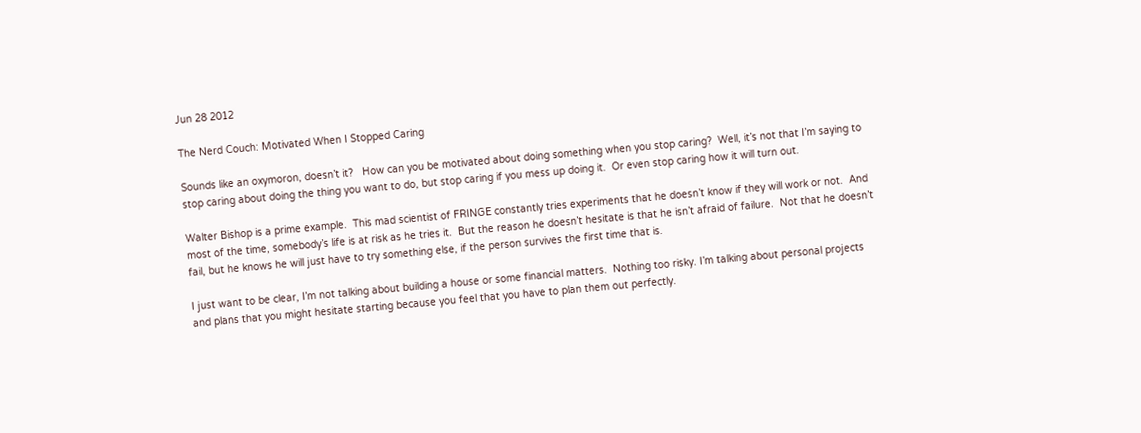Jun 28 2012

The Nerd Couch: Motivated When I Stopped Caring

Sounds like an oxymoron, doesn’t it?   How can you be motivated about doing something when you stop caring?  Well, it’s not that I’m saying to stop caring about doing the thing you want to do, but stop caring if you mess up doing it.  Or even stop caring how it will turn out.

Walter Bishop is a prime example.  This mad scientist of FRINGE constantly tries experiments that he doesn’t know if they will work or not.  And most of the time, somebody’s life is at risk as he tries it.  But the reason he doesn’t hesitate is that he isn’t afraid of failure.  Not that he doesn’t fail, but he knows he will just have to try something else, if the person survives the first time that is.

I just want to be clear, I’m not talking about building a house or some financial matters.  Nothing too risky. I’m talking about personal projects and plans that you might hesitate starting because you feel that you have to plan them out perfectly.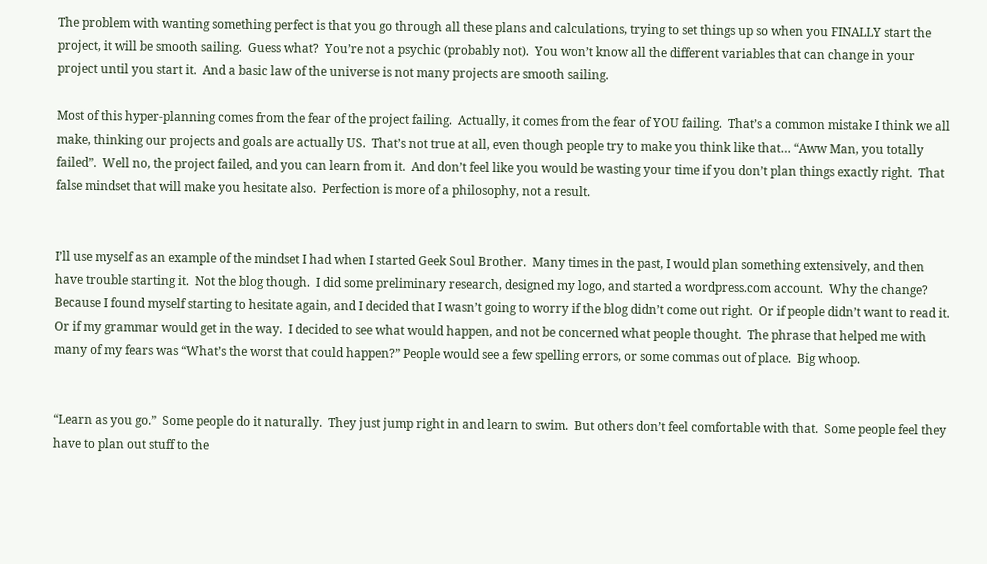The problem with wanting something perfect is that you go through all these plans and calculations, trying to set things up so when you FINALLY start the project, it will be smooth sailing.  Guess what?  You’re not a psychic (probably not).  You won’t know all the different variables that can change in your project until you start it.  And a basic law of the universe is not many projects are smooth sailing.

Most of this hyper-planning comes from the fear of the project failing.  Actually, it comes from the fear of YOU failing.  That’s a common mistake I think we all make, thinking our projects and goals are actually US.  That’s not true at all, even though people try to make you think like that… “Aww Man, you totally failed”.  Well no, the project failed, and you can learn from it.  And don’t feel like you would be wasting your time if you don’t plan things exactly right.  That false mindset that will make you hesitate also.  Perfection is more of a philosophy, not a result.


I’ll use myself as an example of the mindset I had when I started Geek Soul Brother.  Many times in the past, I would plan something extensively, and then have trouble starting it.  Not the blog though.  I did some preliminary research, designed my logo, and started a wordpress.com account.  Why the change?  Because I found myself starting to hesitate again, and I decided that I wasn’t going to worry if the blog didn’t come out right.  Or if people didn’t want to read it.  Or if my grammar would get in the way.  I decided to see what would happen, and not be concerned what people thought.  The phrase that helped me with many of my fears was “What’s the worst that could happen?” People would see a few spelling errors, or some commas out of place.  Big whoop.


“Learn as you go.”  Some people do it naturally.  They just jump right in and learn to swim.  But others don’t feel comfortable with that.  Some people feel they have to plan out stuff to the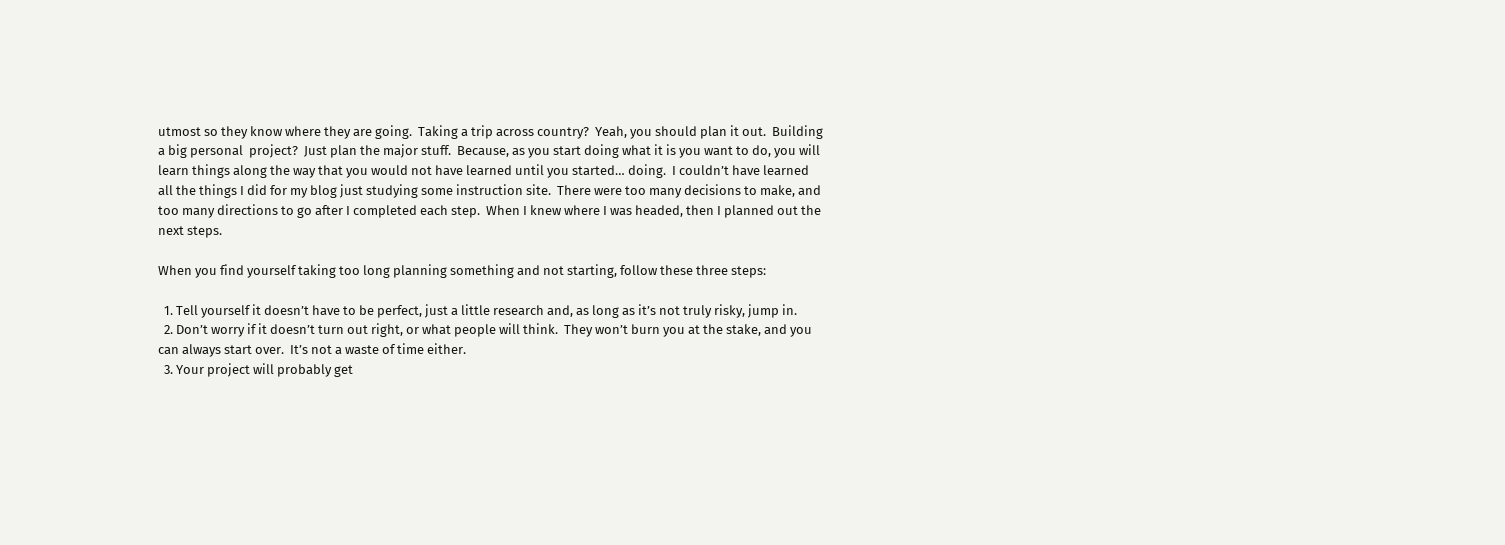utmost so they know where they are going.  Taking a trip across country?  Yeah, you should plan it out.  Building a big personal  project?  Just plan the major stuff.  Because, as you start doing what it is you want to do, you will learn things along the way that you would not have learned until you started… doing.  I couldn’t have learned all the things I did for my blog just studying some instruction site.  There were too many decisions to make, and too many directions to go after I completed each step.  When I knew where I was headed, then I planned out the next steps.

When you find yourself taking too long planning something and not starting, follow these three steps:

  1. Tell yourself it doesn’t have to be perfect, just a little research and, as long as it’s not truly risky, jump in.
  2. Don’t worry if it doesn’t turn out right, or what people will think.  They won’t burn you at the stake, and you can always start over.  It’s not a waste of time either.
  3. Your project will probably get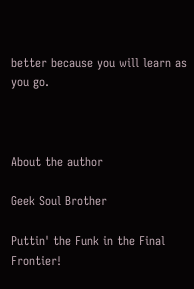better because you will learn as you go.



About the author

Geek Soul Brother

Puttin' the Funk in the Final Frontier!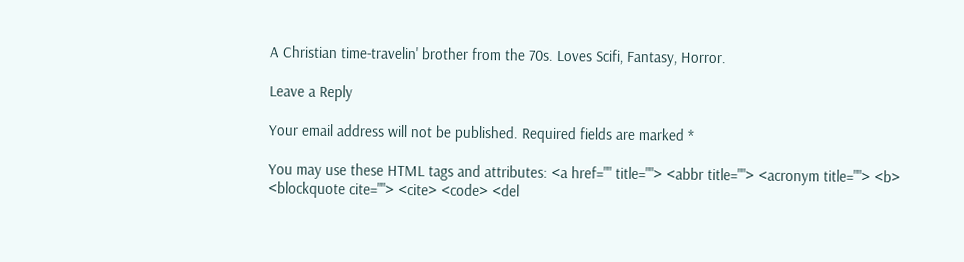A Christian time-travelin' brother from the 70s. Loves Scifi, Fantasy, Horror.

Leave a Reply

Your email address will not be published. Required fields are marked *

You may use these HTML tags and attributes: <a href="" title=""> <abbr title=""> <acronym title=""> <b> <blockquote cite=""> <cite> <code> <del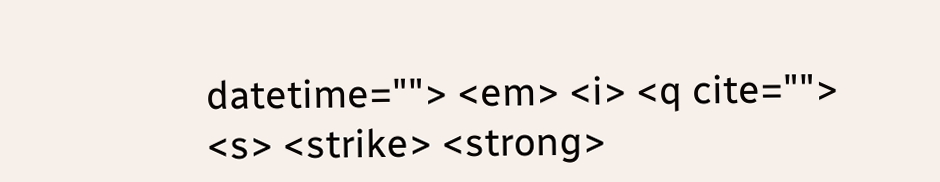datetime=""> <em> <i> <q cite=""> <s> <strike> <strong>